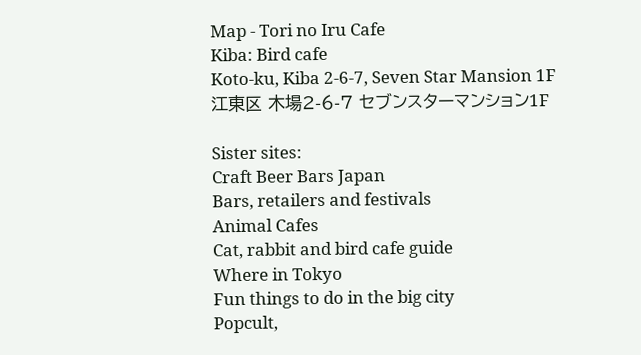Map - Tori no Iru Cafe
Kiba: Bird cafe
Koto-ku, Kiba 2-6-7, Seven Star Mansion 1F
江東区 木場2-6-7 セブンスターマンション1F

Sister sites:
Craft Beer Bars Japan
Bars, retailers and festivals
Animal Cafes
Cat, rabbit and bird cafe guide
Where in Tokyo
Fun things to do in the big city
Popcult,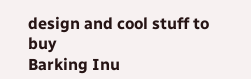design and cool stuff to buy
Barking Inu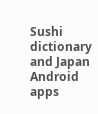Sushi dictionary and Japan Android apps